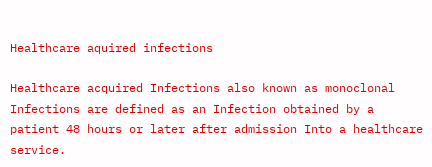Healthcare aquired infections

Healthcare acquired Infections also known as monoclonal Infections are defined as an Infection obtained by a patient 48 hours or later after admission Into a healthcare service.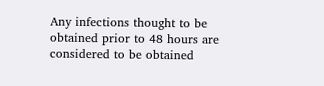Any infections thought to be obtained prior to 48 hours are considered to be obtained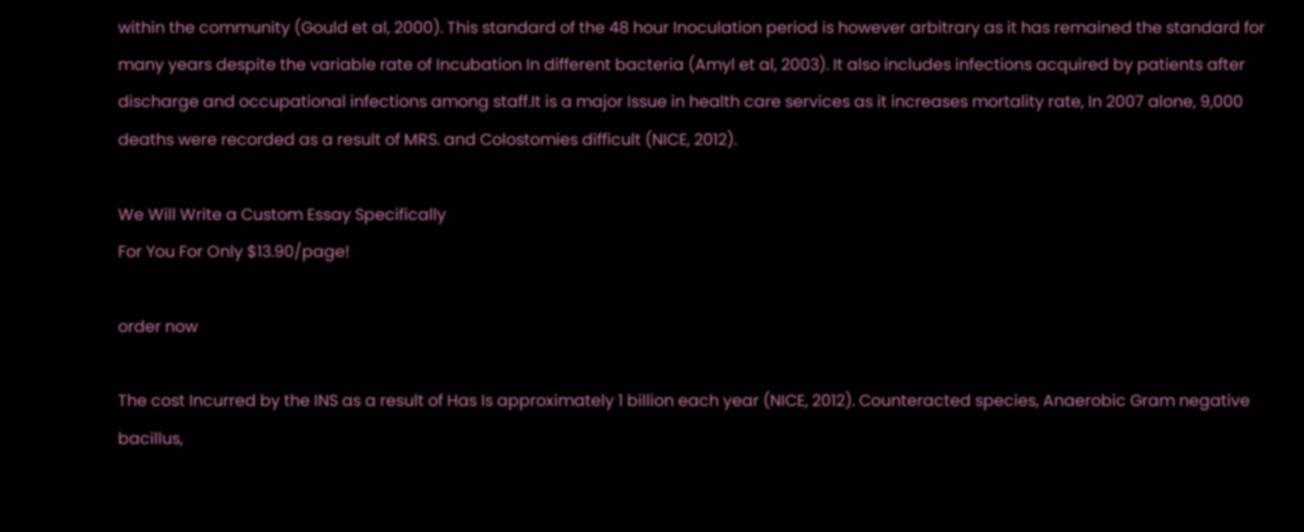within the community (Gould et al, 2000). This standard of the 48 hour Inoculation period is however arbitrary as it has remained the standard for many years despite the variable rate of Incubation In different bacteria (Amyl et al, 2003). It also includes infections acquired by patients after discharge and occupational infections among staff.It is a major Issue in health care services as it increases mortality rate, In 2007 alone, 9,000 deaths were recorded as a result of MRS. and Colostomies difficult (NICE, 2012).

We Will Write a Custom Essay Specifically
For You For Only $13.90/page!

order now

The cost Incurred by the INS as a result of Has Is approximately 1 billion each year (NICE, 2012). Counteracted species, Anaerobic Gram negative bacillus,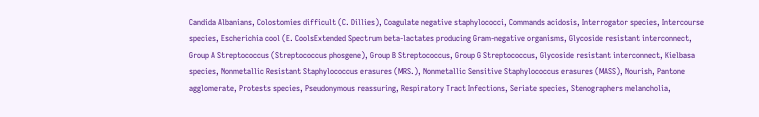Candida Albanians, Colostomies difficult (C. Dillies), Coagulate negative staphylococci, Commands acidosis, Interrogator species, Intercourse species, Escherichia cool (E. CoolsExtended Spectrum beta-lactates producing Gram-negative organisms, Glycoside resistant interconnect, Group A Streptococcus (Streptococcus phosgene), Group B Streptococcus, Group G Streptococcus, Glycoside resistant interconnect, Kielbasa species, Nonmetallic Resistant Staphylococcus erasures (MRS.), Nonmetallic Sensitive Staphylococcus erasures (MASS), Nourish, Pantone agglomerate, Protests species, Pseudonymous reassuring, Respiratory Tract Infections, Seriate species, Stenographers melancholia,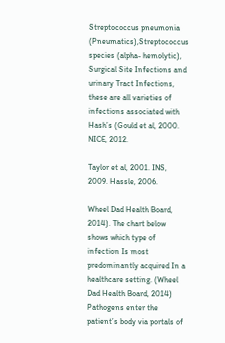Streptococcus pneumonia (Pneumatics),Streptococcus species (alpha- hemolytic), Surgical Site Infections and urinary Tract Infections, these are all varieties of infections associated with Hash’s (Gould et al, 2000. NICE, 2012.

Taylor et al, 2001. INS, 2009. Hassle, 2006.

Wheel Dad Health Board, 2014). The chart below shows which type of infection Is most predominantly acquired In a healthcare setting. (Wheel Dad Health Board, 2014) Pathogens enter the patient’s body via portals of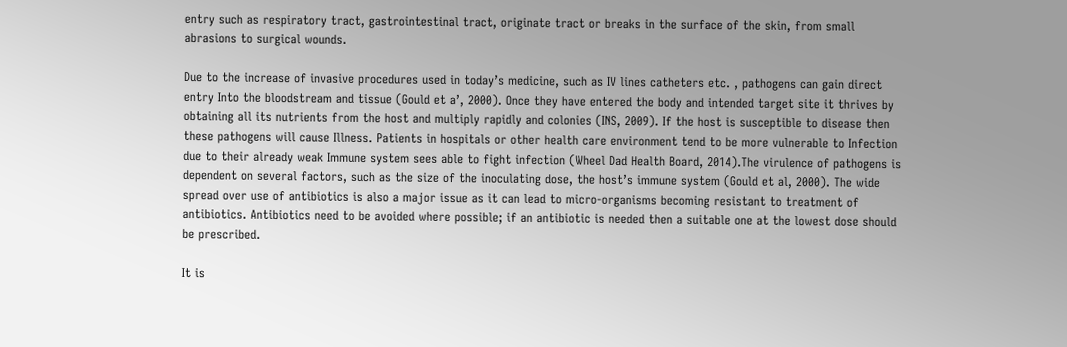entry such as respiratory tract, gastrointestinal tract, originate tract or breaks in the surface of the skin, from small abrasions to surgical wounds.

Due to the increase of invasive procedures used in today’s medicine, such as IV lines catheters etc. , pathogens can gain direct entry Into the bloodstream and tissue (Gould et a’, 2000). Once they have entered the body and intended target site it thrives by obtaining all its nutrients from the host and multiply rapidly and colonies (INS, 2009). If the host is susceptible to disease then these pathogens will cause Illness. Patients in hospitals or other health care environment tend to be more vulnerable to Infection due to their already weak Immune system sees able to fight infection (Wheel Dad Health Board, 2014).The virulence of pathogens is dependent on several factors, such as the size of the inoculating dose, the host’s immune system (Gould et al, 2000). The wide spread over use of antibiotics is also a major issue as it can lead to micro-organisms becoming resistant to treatment of antibiotics. Antibiotics need to be avoided where possible; if an antibiotic is needed then a suitable one at the lowest dose should be prescribed.

It is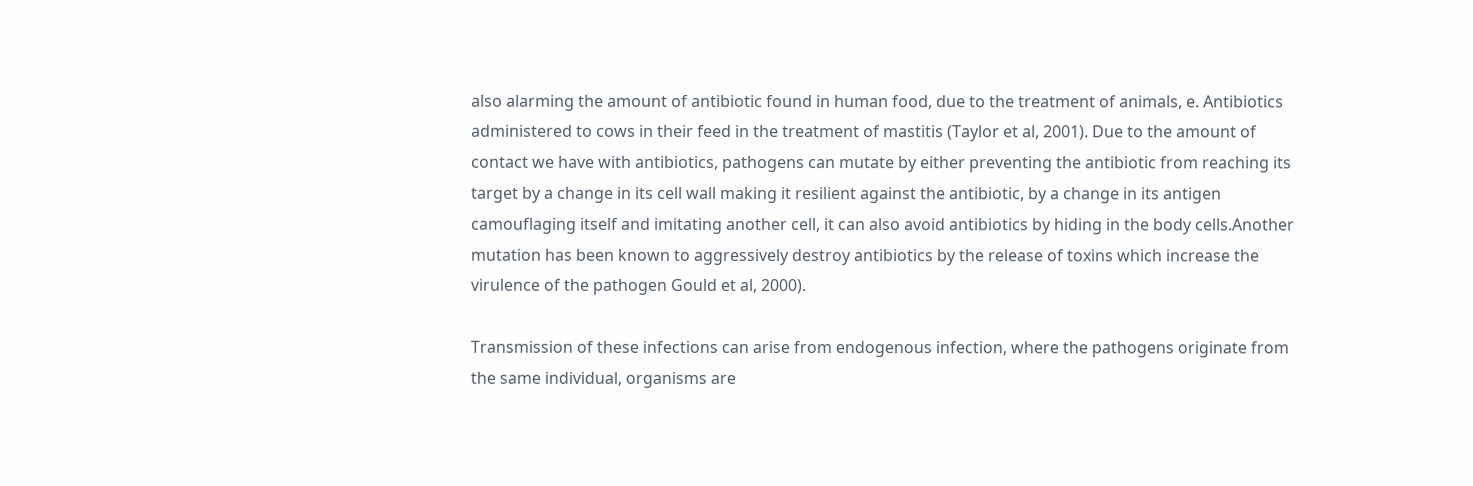also alarming the amount of antibiotic found in human food, due to the treatment of animals, e. Antibiotics administered to cows in their feed in the treatment of mastitis (Taylor et al, 2001). Due to the amount of contact we have with antibiotics, pathogens can mutate by either preventing the antibiotic from reaching its target by a change in its cell wall making it resilient against the antibiotic, by a change in its antigen camouflaging itself and imitating another cell, it can also avoid antibiotics by hiding in the body cells.Another mutation has been known to aggressively destroy antibiotics by the release of toxins which increase the virulence of the pathogen Gould et al, 2000).

Transmission of these infections can arise from endogenous infection, where the pathogens originate from the same individual, organisms are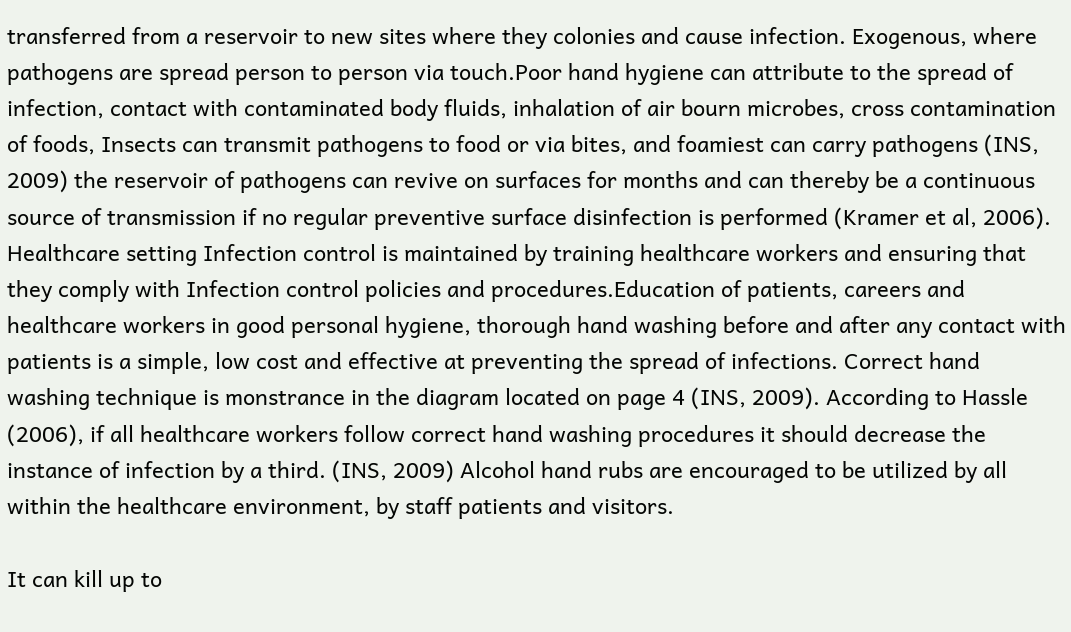transferred from a reservoir to new sites where they colonies and cause infection. Exogenous, where pathogens are spread person to person via touch.Poor hand hygiene can attribute to the spread of infection, contact with contaminated body fluids, inhalation of air bourn microbes, cross contamination of foods, Insects can transmit pathogens to food or via bites, and foamiest can carry pathogens (INS, 2009) the reservoir of pathogens can revive on surfaces for months and can thereby be a continuous source of transmission if no regular preventive surface disinfection is performed (Kramer et al, 2006). Healthcare setting Infection control is maintained by training healthcare workers and ensuring that they comply with Infection control policies and procedures.Education of patients, careers and healthcare workers in good personal hygiene, thorough hand washing before and after any contact with patients is a simple, low cost and effective at preventing the spread of infections. Correct hand washing technique is monstrance in the diagram located on page 4 (INS, 2009). According to Hassle (2006), if all healthcare workers follow correct hand washing procedures it should decrease the instance of infection by a third. (INS, 2009) Alcohol hand rubs are encouraged to be utilized by all within the healthcare environment, by staff patients and visitors.

It can kill up to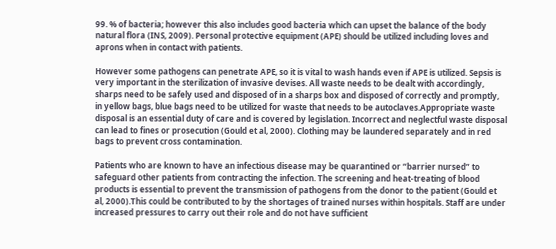99. % of bacteria; however this also includes good bacteria which can upset the balance of the body natural flora (INS, 2009). Personal protective equipment (APE) should be utilized including loves and aprons when in contact with patients.

However some pathogens can penetrate APE, so it is vital to wash hands even if APE is utilized. Sepsis is very important in the sterilization of invasive devises. All waste needs to be dealt with accordingly, sharps need to be safely used and disposed of in a sharps box and disposed of correctly and promptly, in yellow bags, blue bags need to be utilized for waste that needs to be autoclaves.Appropriate waste disposal is an essential duty of care and is covered by legislation. Incorrect and neglectful waste disposal can lead to fines or prosecution (Gould et al, 2000). Clothing may be laundered separately and in red bags to prevent cross contamination.

Patients who are known to have an infectious disease may be quarantined or “barrier nursed” to safeguard other patients from contracting the infection. The screening and heat-treating of blood products is essential to prevent the transmission of pathogens from the donor to the patient (Gould et al, 2000).This could be contributed to by the shortages of trained nurses within hospitals. Staff are under increased pressures to carry out their role and do not have sufficient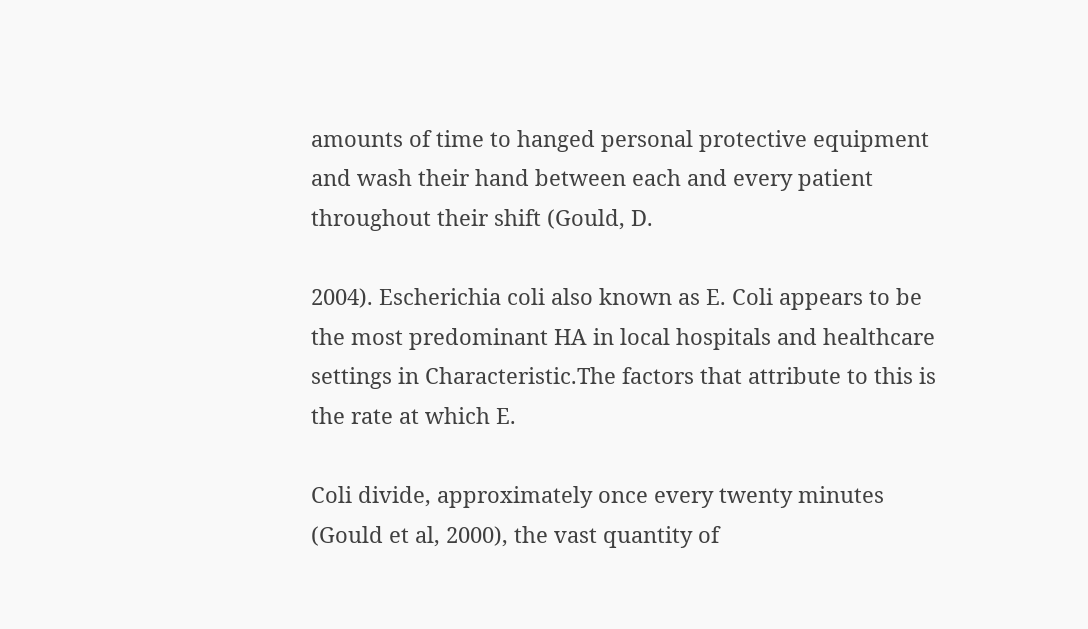amounts of time to hanged personal protective equipment and wash their hand between each and every patient throughout their shift (Gould, D.

2004). Escherichia coli also known as E. Coli appears to be the most predominant HA in local hospitals and healthcare settings in Characteristic.The factors that attribute to this is the rate at which E.

Coli divide, approximately once every twenty minutes (Gould et al, 2000), the vast quantity of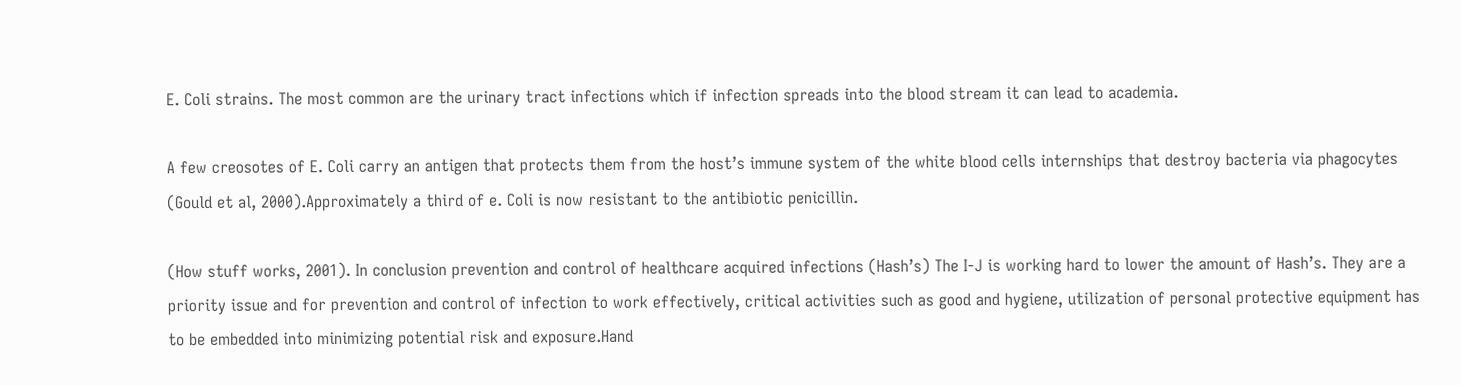E. Coli strains. The most common are the urinary tract infections which if infection spreads into the blood stream it can lead to academia.

A few creosotes of E. Coli carry an antigen that protects them from the host’s immune system of the white blood cells internships that destroy bacteria via phagocytes (Gould et al, 2000).Approximately a third of e. Coli is now resistant to the antibiotic penicillin.

(How stuff works, 2001). In conclusion prevention and control of healthcare acquired infections (Hash’s) The I-J is working hard to lower the amount of Hash’s. They are a priority issue and for prevention and control of infection to work effectively, critical activities such as good and hygiene, utilization of personal protective equipment has to be embedded into minimizing potential risk and exposure.Hand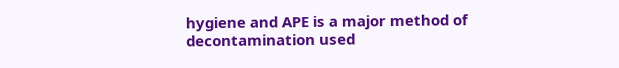hygiene and APE is a major method of decontamination used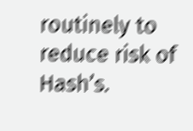routinely to reduce risk of Hash’s.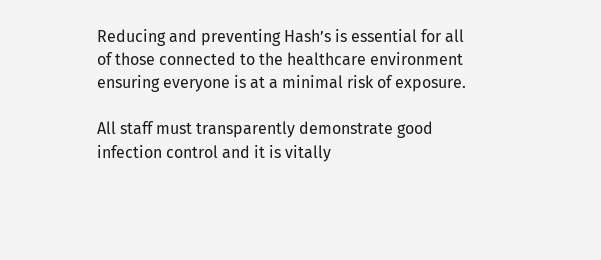Reducing and preventing Hash’s is essential for all of those connected to the healthcare environment ensuring everyone is at a minimal risk of exposure.

All staff must transparently demonstrate good infection control and it is vitally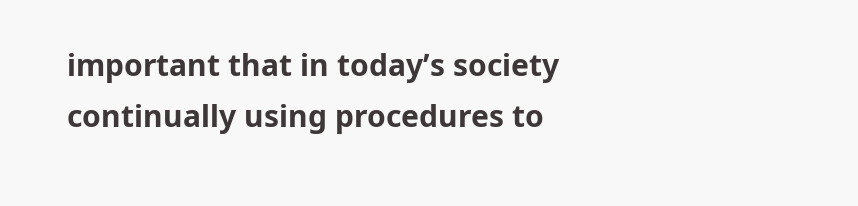important that in today’s society continually using procedures to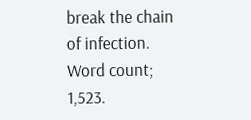break the chain of infection. Word count; 1,523.